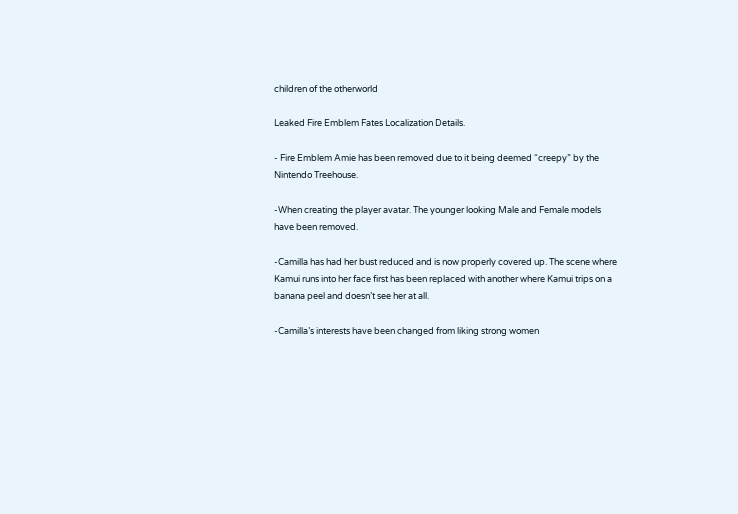children of the otherworld

Leaked Fire Emblem Fates Localization Details.

- Fire Emblem Amie has been removed due to it being deemed “creepy” by the Nintendo Treehouse.

-When creating the player avatar. The younger looking Male and Female models have been removed.

-Camilla has had her bust reduced and is now properly covered up. The scene where Kamui runs into her face first has been replaced with another where Kamui trips on a banana peel and doesn’t see her at all.

-Camilla’s interests have been changed from liking strong women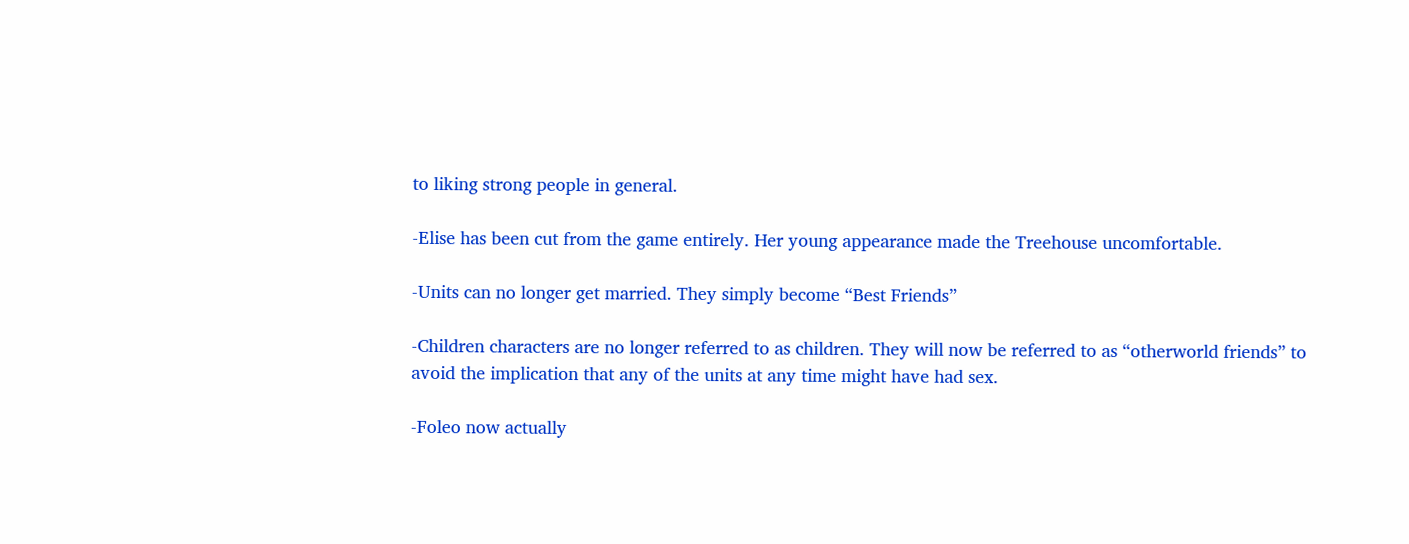to liking strong people in general.

-Elise has been cut from the game entirely. Her young appearance made the Treehouse uncomfortable.

-Units can no longer get married. They simply become “Best Friends”

-Children characters are no longer referred to as children. They will now be referred to as “otherworld friends” to avoid the implication that any of the units at any time might have had sex.

-Foleo now actually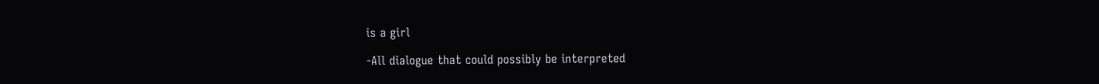is a girl

-All dialogue that could possibly be interpreted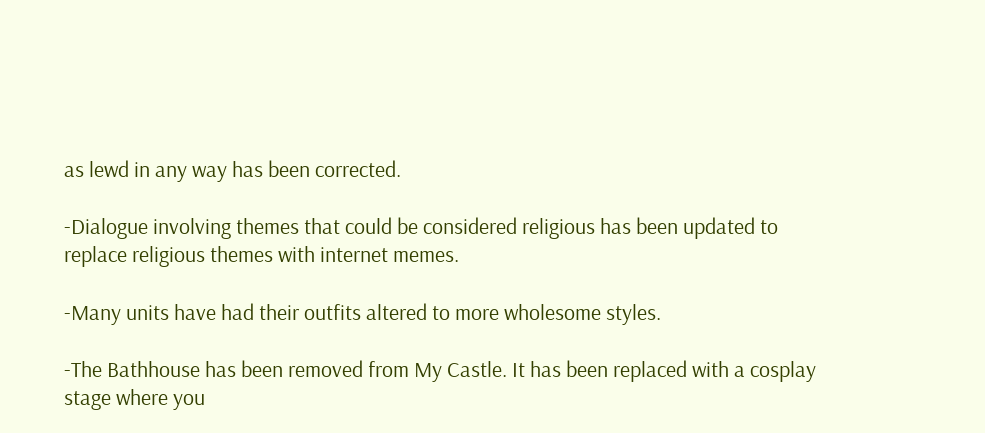as lewd in any way has been corrected.

-Dialogue involving themes that could be considered religious has been updated to replace religious themes with internet memes.

-Many units have had their outfits altered to more wholesome styles.

-The Bathhouse has been removed from My Castle. It has been replaced with a cosplay stage where you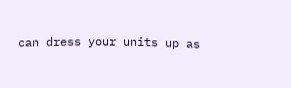can dress your units up as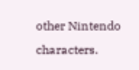other Nintendo characters.